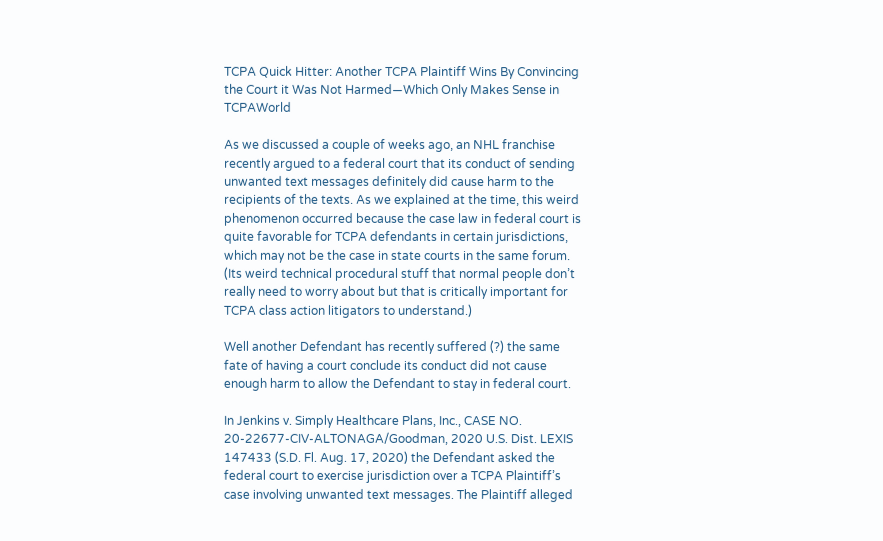TCPA Quick Hitter: Another TCPA Plaintiff Wins By Convincing the Court it Was Not Harmed—Which Only Makes Sense in TCPAWorld

As we discussed a couple of weeks ago, an NHL franchise recently argued to a federal court that its conduct of sending unwanted text messages definitely did cause harm to the recipients of the texts. As we explained at the time, this weird phenomenon occurred because the case law in federal court is quite favorable for TCPA defendants in certain jurisdictions, which may not be the case in state courts in the same forum. (Its weird technical procedural stuff that normal people don’t really need to worry about but that is critically important for TCPA class action litigators to understand.)

Well another Defendant has recently suffered (?) the same fate of having a court conclude its conduct did not cause enough harm to allow the Defendant to stay in federal court.

In Jenkins v. Simply Healthcare Plans, Inc., CASE NO. 20-22677-CIV-ALTONAGA/Goodman, 2020 U.S. Dist. LEXIS 147433 (S.D. Fl. Aug. 17, 2020) the Defendant asked the federal court to exercise jurisdiction over a TCPA Plaintiff’s case involving unwanted text messages. The Plaintiff alleged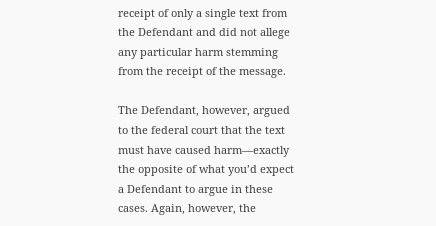receipt of only a single text from the Defendant and did not allege any particular harm stemming from the receipt of the message.

The Defendant, however, argued to the federal court that the text must have caused harm—exactly the opposite of what you’d expect a Defendant to argue in these cases. Again, however, the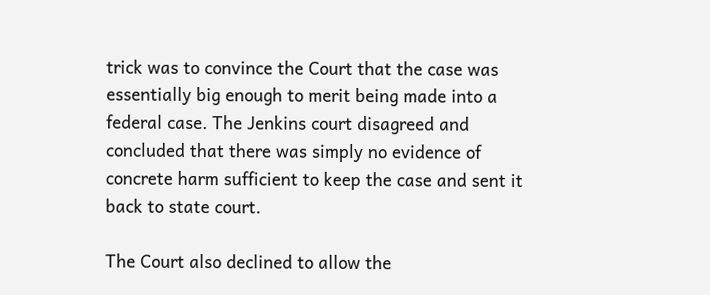trick was to convince the Court that the case was essentially big enough to merit being made into a federal case. The Jenkins court disagreed and concluded that there was simply no evidence of concrete harm sufficient to keep the case and sent it back to state court.

The Court also declined to allow the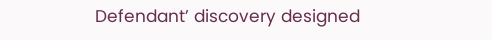Defendant’ discovery designed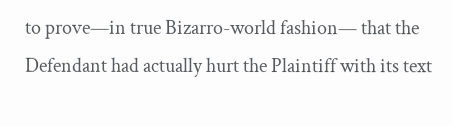to prove—in true Bizarro-world fashion— that the Defendant had actually hurt the Plaintiff with its text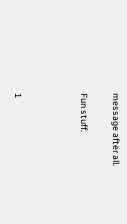message after all.

Fun stuff.



1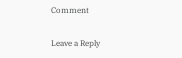Comment

Leave a Reply